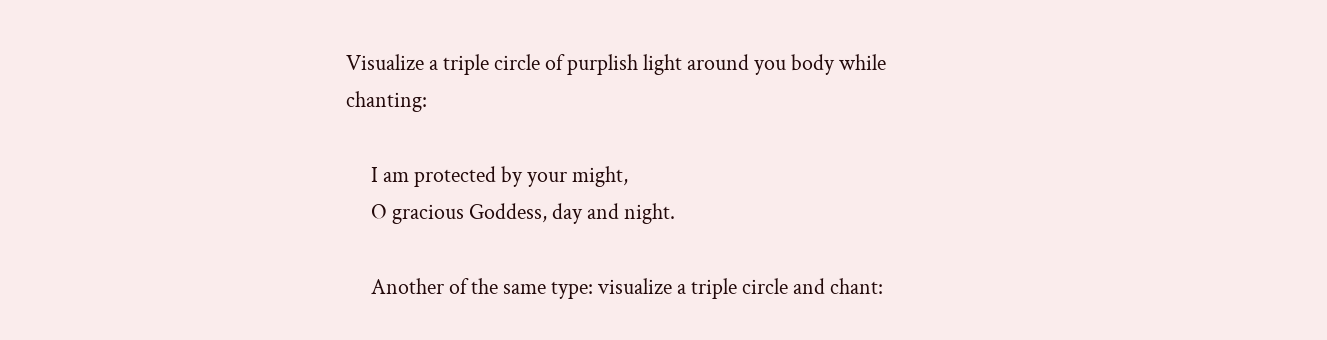Visualize a triple circle of purplish light around you body while chanting:

     I am protected by your might,
     O gracious Goddess, day and night.

     Another of the same type: visualize a triple circle and chant: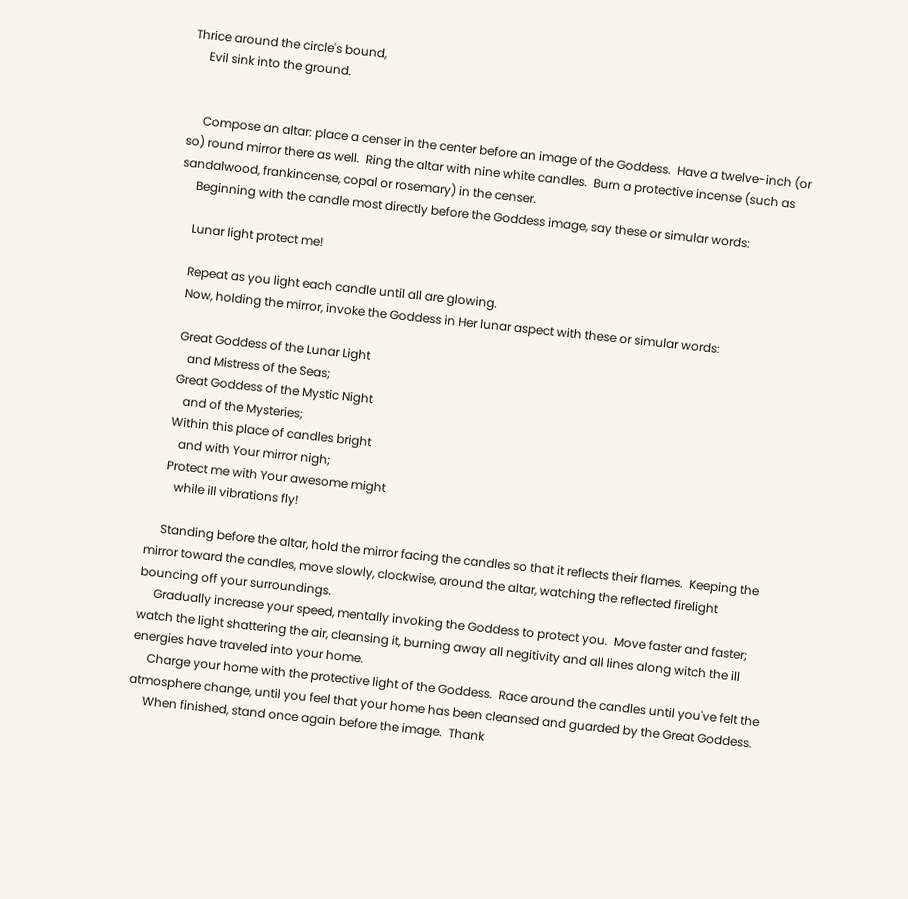Thrice around the circle's bound,
     Evil sink into the ground.


     Compose an altar: place a censer in the center before an image of the Goddess.  Have a twelve-inch (or so) round mirror there as well.  Ring the altar with nine white candles.  Burn a protective incense (such as sandalwood, frankincense, copal or rosemary) in the censer.
     Beginning with the candle most directly before the Goddess image, say these or simular words:

     Lunar light protect me!

     Repeat as you light each candle until all are glowing.
     Now, holding the mirror, invoke the Goddess in Her lunar aspect with these or simular words:

     Great Goddess of the Lunar Light
        and Mistress of the Seas;
     Great Goddess of the Mystic Night
        and of the Mysteries;
     Within this place of candles bright
        and with Your mirror nigh;
     Protect me with Your awesome might
        while ill vibrations fly!

     Standing before the altar, hold the mirror facing the candles so that it reflects their flames.  Keeping the mirror toward the candles, move slowly, clockwise, around the altar, watching the reflected firelight bouncing off your surroundings.
     Gradually increase your speed, mentally invoking the Goddess to protect you.  Move faster and faster; watch the light shattering the air, cleansing it, burning away all negitivity and all lines along witch the ill energies have traveled into your home.
     Charge your home with the protective light of the Goddess.  Race around the candles until you've felt the atmosphere change, until you feel that your home has been cleansed and guarded by the Great Goddess.
     When finished, stand once again before the image.  Thank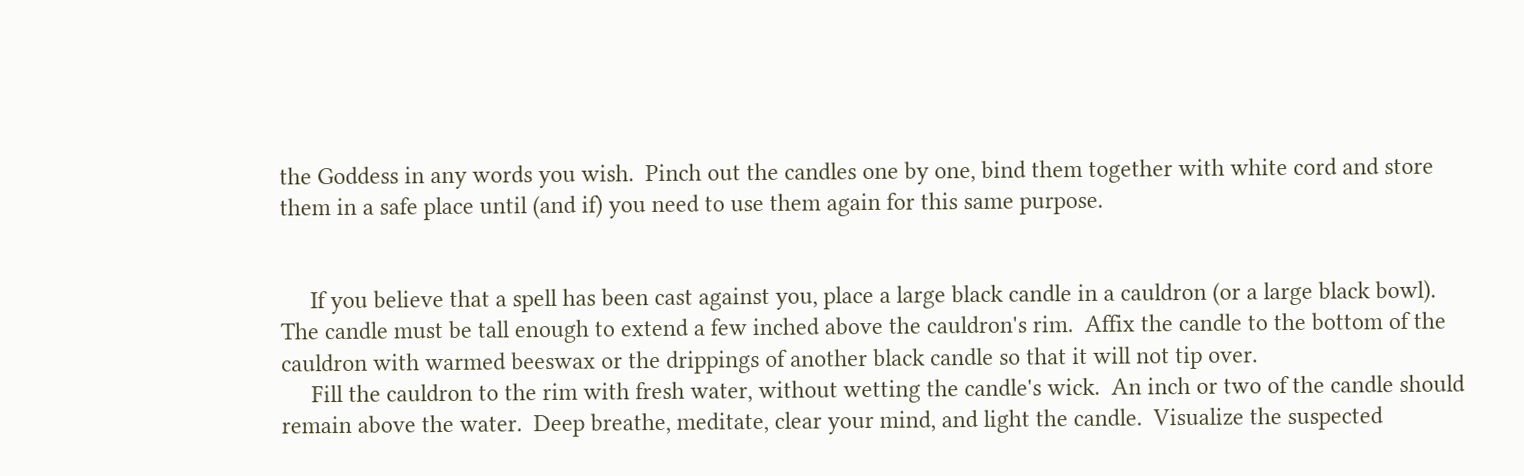the Goddess in any words you wish.  Pinch out the candles one by one, bind them together with white cord and store them in a safe place until (and if) you need to use them again for this same purpose.


     If you believe that a spell has been cast against you, place a large black candle in a cauldron (or a large black bowl).  The candle must be tall enough to extend a few inched above the cauldron's rim.  Affix the candle to the bottom of the cauldron with warmed beeswax or the drippings of another black candle so that it will not tip over.
     Fill the cauldron to the rim with fresh water, without wetting the candle's wick.  An inch or two of the candle should remain above the water.  Deep breathe, meditate, clear your mind, and light the candle.  Visualize the suspected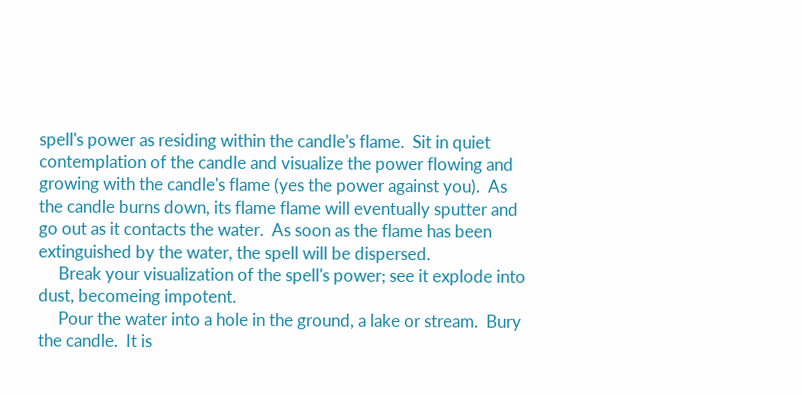spell's power as residing within the candle's flame.  Sit in quiet contemplation of the candle and visualize the power flowing and growing with the candle's flame (yes the power against you).  As the candle burns down, its flame flame will eventually sputter and go out as it contacts the water.  As soon as the flame has been extinguished by the water, the spell will be dispersed.
     Break your visualization of the spell's power; see it explode into dust, becomeing impotent.
     Pour the water into a hole in the ground, a lake or stream.  Bury the candle.  It is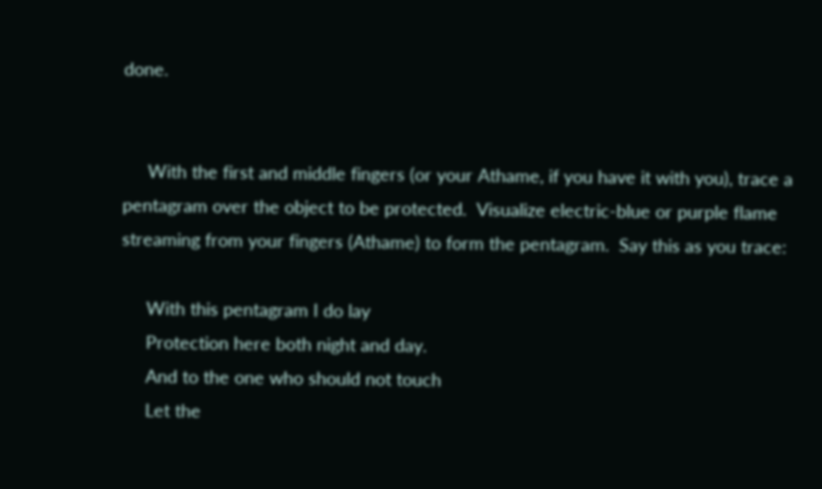done.


     With the first and middle fingers (or your Athame, if you have it with you), trace a pentagram over the object to be protected.  Visualize electric-blue or purple flame streaming from your fingers (Athame) to form the pentagram.  Say this as you trace:

     With this pentagram I do lay
     Protection here both night and day.
     And to the one who should not touch
     Let the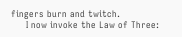fingers burn and twitch.
     I now invoke the Law of Three: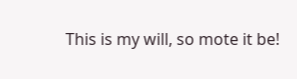This is my will, so mote it be!